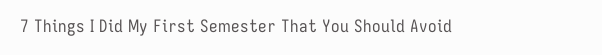7 Things I Did My First Semester That You Should Avoid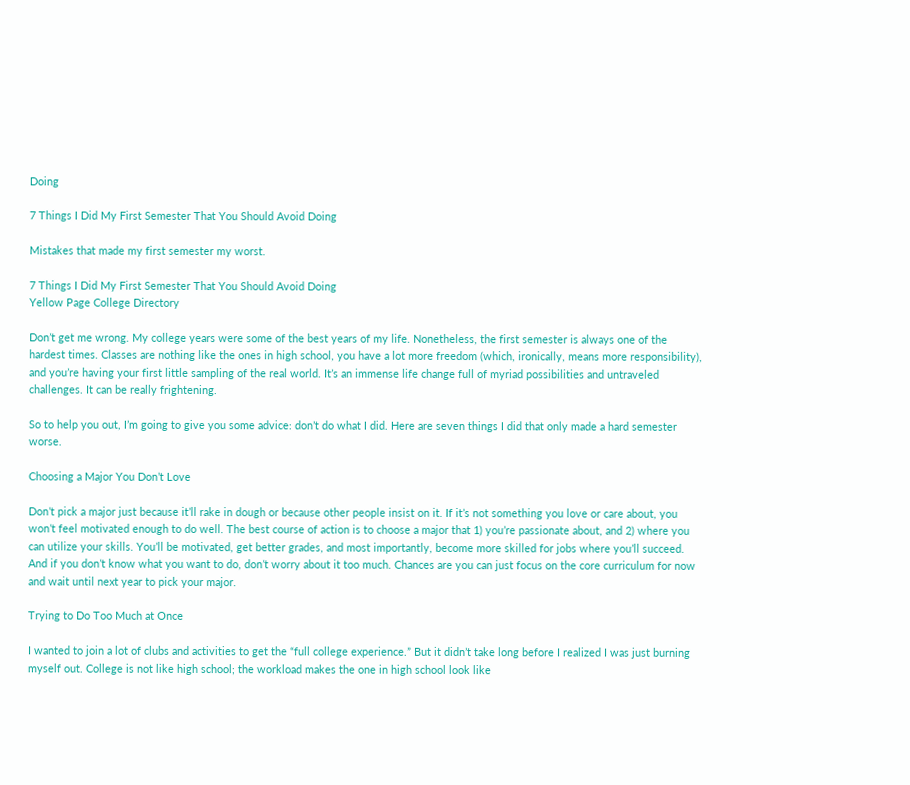Doing

7 Things I Did My First Semester That You Should Avoid Doing

Mistakes that made my first semester my worst.

7 Things I Did My First Semester That You Should Avoid Doing
Yellow Page College Directory

Don’t get me wrong. My college years were some of the best years of my life. Nonetheless, the first semester is always one of the hardest times. Classes are nothing like the ones in high school, you have a lot more freedom (which, ironically, means more responsibility), and you’re having your first little sampling of the real world. It’s an immense life change full of myriad possibilities and untraveled challenges. It can be really frightening.

So to help you out, I’m going to give you some advice: don’t do what I did. Here are seven things I did that only made a hard semester worse.

Choosing a Major You Don’t Love

Don’t pick a major just because it’ll rake in dough or because other people insist on it. If it’s not something you love or care about, you won’t feel motivated enough to do well. The best course of action is to choose a major that 1) you’re passionate about, and 2) where you can utilize your skills. You’ll be motivated, get better grades, and most importantly, become more skilled for jobs where you’ll succeed. And if you don’t know what you want to do, don’t worry about it too much. Chances are you can just focus on the core curriculum for now and wait until next year to pick your major.

Trying to Do Too Much at Once

I wanted to join a lot of clubs and activities to get the “full college experience.” But it didn’t take long before I realized I was just burning myself out. College is not like high school; the workload makes the one in high school look like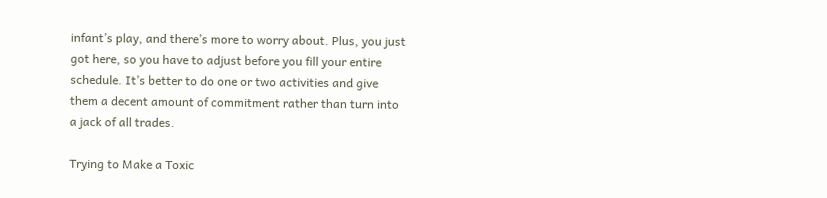infant’s play, and there’s more to worry about. Plus, you just got here, so you have to adjust before you fill your entire schedule. It’s better to do one or two activities and give them a decent amount of commitment rather than turn into a jack of all trades.

Trying to Make a Toxic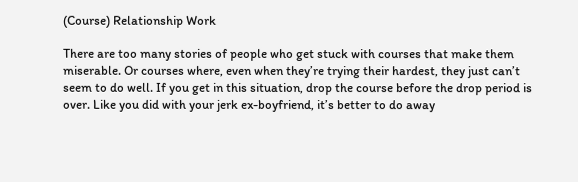(Course) Relationship Work

There are too many stories of people who get stuck with courses that make them miserable. Or courses where, even when they’re trying their hardest, they just can’t seem to do well. If you get in this situation, drop the course before the drop period is over. Like you did with your jerk ex-boyfriend, it’s better to do away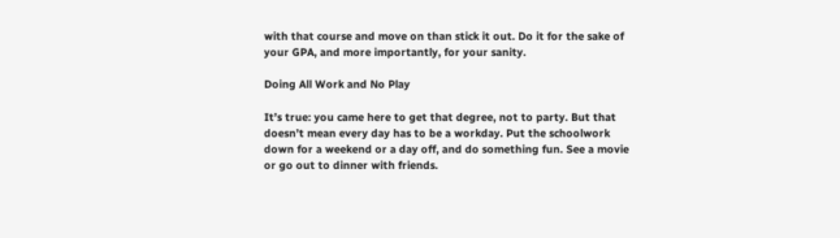with that course and move on than stick it out. Do it for the sake of your GPA, and more importantly, for your sanity.

Doing All Work and No Play

It’s true: you came here to get that degree, not to party. But that doesn’t mean every day has to be a workday. Put the schoolwork down for a weekend or a day off, and do something fun. See a movie or go out to dinner with friends.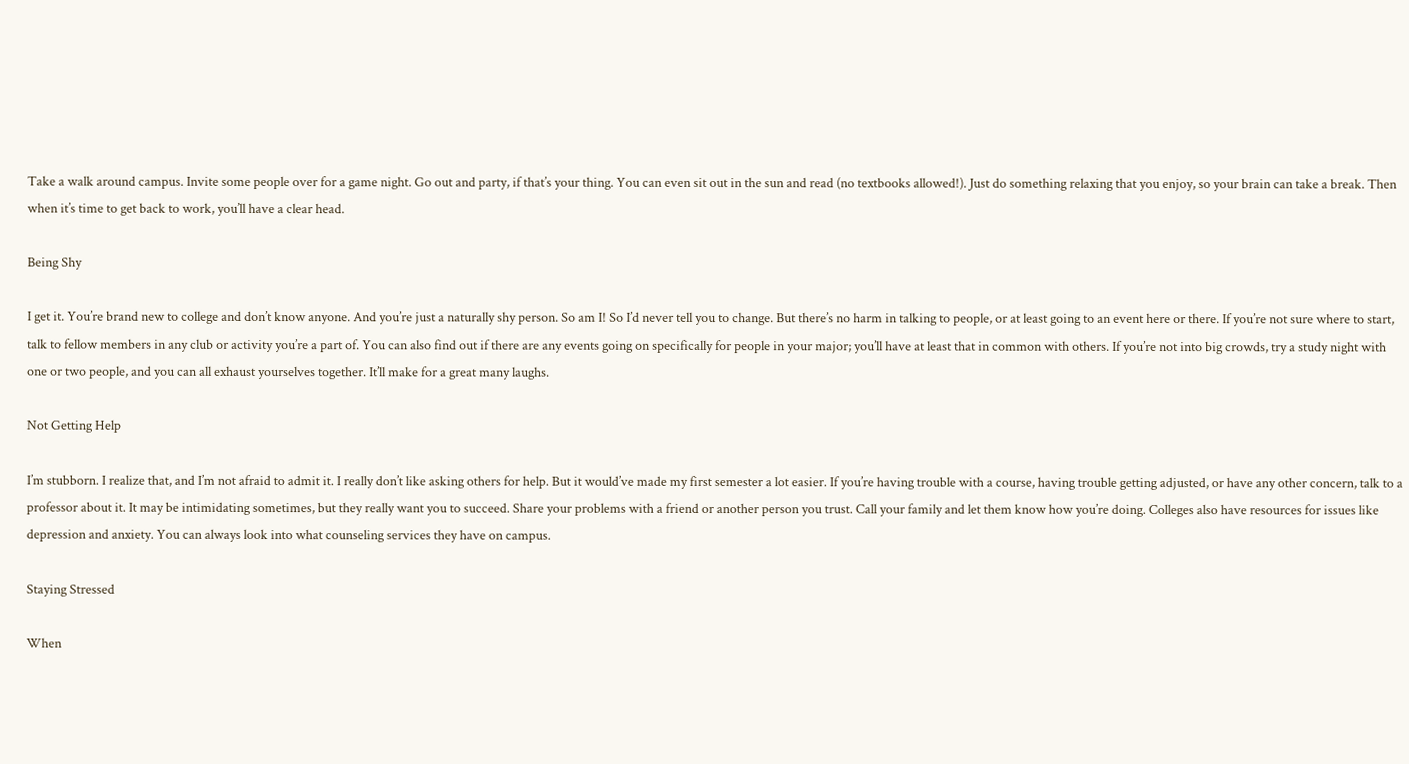Take a walk around campus. Invite some people over for a game night. Go out and party, if that’s your thing. You can even sit out in the sun and read (no textbooks allowed!). Just do something relaxing that you enjoy, so your brain can take a break. Then when it’s time to get back to work, you’ll have a clear head.

Being Shy

I get it. You’re brand new to college and don’t know anyone. And you’re just a naturally shy person. So am I! So I’d never tell you to change. But there’s no harm in talking to people, or at least going to an event here or there. If you’re not sure where to start, talk to fellow members in any club or activity you’re a part of. You can also find out if there are any events going on specifically for people in your major; you’ll have at least that in common with others. If you’re not into big crowds, try a study night with one or two people, and you can all exhaust yourselves together. It’ll make for a great many laughs.

Not Getting Help

I’m stubborn. I realize that, and I’m not afraid to admit it. I really don’t like asking others for help. But it would’ve made my first semester a lot easier. If you’re having trouble with a course, having trouble getting adjusted, or have any other concern, talk to a professor about it. It may be intimidating sometimes, but they really want you to succeed. Share your problems with a friend or another person you trust. Call your family and let them know how you’re doing. Colleges also have resources for issues like depression and anxiety. You can always look into what counseling services they have on campus.

Staying Stressed

When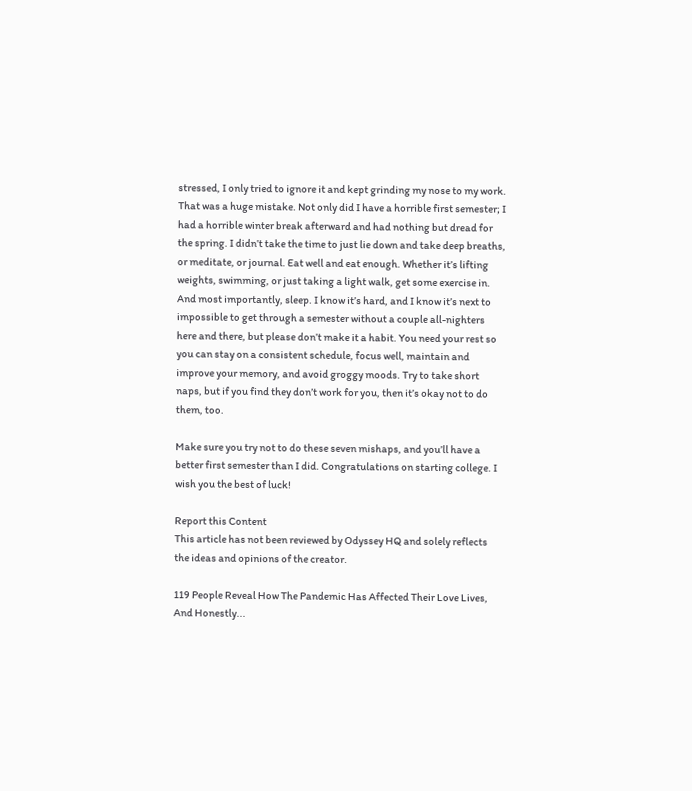stressed, I only tried to ignore it and kept grinding my nose to my work. That was a huge mistake. Not only did I have a horrible first semester; I had a horrible winter break afterward and had nothing but dread for the spring. I didn’t take the time to just lie down and take deep breaths, or meditate, or journal. Eat well and eat enough. Whether it’s lifting weights, swimming, or just taking a light walk, get some exercise in. And most importantly, sleep. I know it’s hard, and I know it’s next to impossible to get through a semester without a couple all-nighters here and there, but please don’t make it a habit. You need your rest so you can stay on a consistent schedule, focus well, maintain and improve your memory, and avoid groggy moods. Try to take short naps, but if you find they don’t work for you, then it’s okay not to do them, too.

Make sure you try not to do these seven mishaps, and you’ll have a better first semester than I did. Congratulations on starting college. I wish you the best of luck!

Report this Content
This article has not been reviewed by Odyssey HQ and solely reflects the ideas and opinions of the creator.

119 People Reveal How The Pandemic Has Affected Their Love Lives, And Honestly...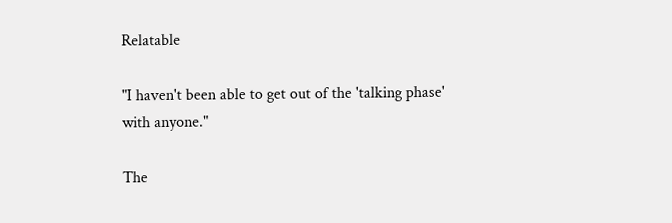Relatable

"I haven't been able to get out of the 'talking phase' with anyone."

The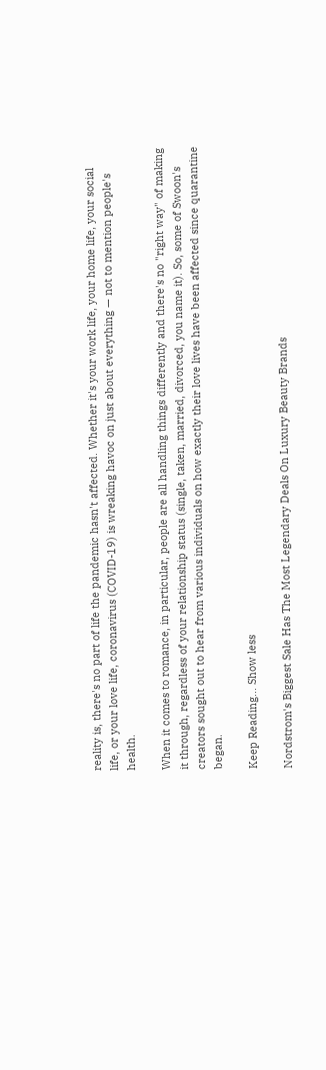reality is, there's no part of life the pandemic hasn't affected. Whether it's your work life, your home life, your social life, or your love life, coronavirus (COVID-19) is wreaking havoc on just about everything — not to mention people's health.

When it comes to romance, in particular, people are all handling things differently and there's no "right way" of making it through, regardless of your relationship status (single, taken, married, divorced, you name it). So, some of Swoon's creators sought out to hear from various individuals on how exactly their love lives have been affected since quarantine began.

Keep Reading... Show less

Nordstrom's Biggest Sale Has The Most Legendary Deals On Luxury Beauty Brands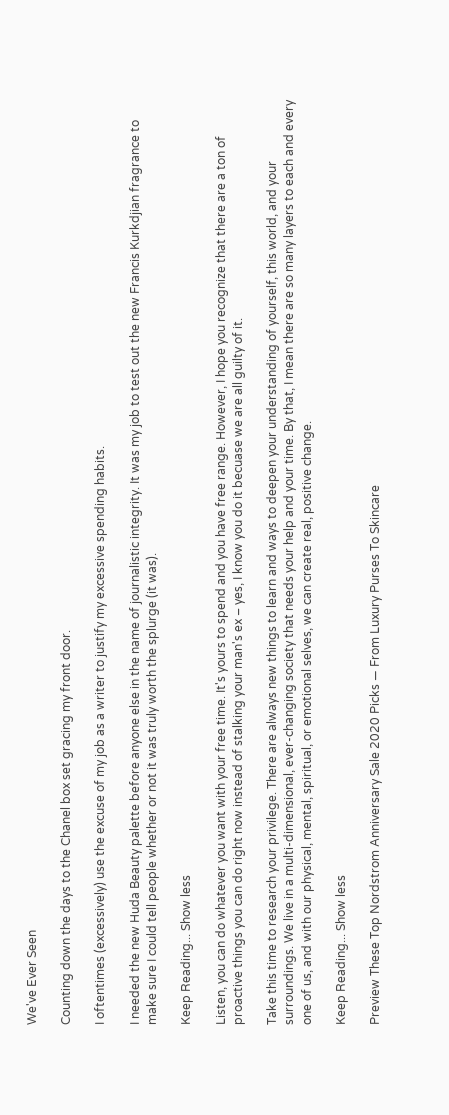We've Ever Seen

Counting down the days to the Chanel box set gracing my front door.

I oftentimes (excessively) use the excuse of my job as a writer to justify my excessive spending habits.

I needed the new Huda Beauty palette before anyone else in the name of journalistic integrity. It was my job to test out the new Francis Kurkdjian fragrance to make sure I could tell people whether or not it was truly worth the splurge (it was).

Keep Reading... Show less

Listen, you can do whatever you want with your free time. It's yours to spend and you have free range. However, I hope you recognize that there are a ton of proactive things you can do right now instead of stalking your man's ex – yes, I know you do it becuase we are all guilty of it.

Take this time to research your privilege. There are always new things to learn and ways to deepen your understanding of yourself, this world, and your surroundings. We live in a multi-dimensional, ever-changing society that needs your help and your time. By that, I mean there are so many layers to each and every one of us, and with our physical, mental, spiritual, or emotional selves, we can create real, positive change.

Keep Reading... Show less

Preview These Top Nordstrom Anniversary Sale 2020 Picks — From Luxury Purses To Skincare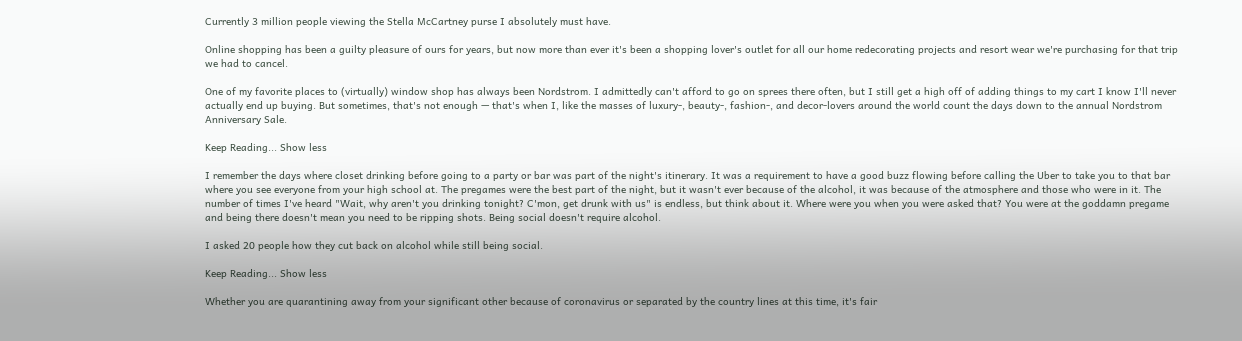Currently 3 million people viewing the Stella McCartney purse I absolutely must have.

Online shopping has been a guilty pleasure of ours for years, but now more than ever it's been a shopping lover's outlet for all our home redecorating projects and resort wear we're purchasing for that trip we had to cancel.

One of my favorite places to (virtually) window shop has always been Nordstrom. I admittedly can't afford to go on sprees there often, but I still get a high off of adding things to my cart I know I'll never actually end up buying. But sometimes, that's not enough — that's when I, like the masses of luxury-, beauty-, fashion-, and decor-lovers around the world count the days down to the annual Nordstrom Anniversary Sale.

Keep Reading... Show less

I remember the days where closet drinking before going to a party or bar was part of the night's itinerary. It was a requirement to have a good buzz flowing before calling the Uber to take you to that bar where you see everyone from your high school at. The pregames were the best part of the night, but it wasn't ever because of the alcohol, it was because of the atmosphere and those who were in it. The number of times I've heard "Wait, why aren't you drinking tonight? C'mon, get drunk with us" is endless, but think about it. Where were you when you were asked that? You were at the goddamn pregame and being there doesn't mean you need to be ripping shots. Being social doesn't require alcohol.

I asked 20 people how they cut back on alcohol while still being social.

Keep Reading... Show less

Whether you are quarantining away from your significant other because of coronavirus or separated by the country lines at this time, it's fair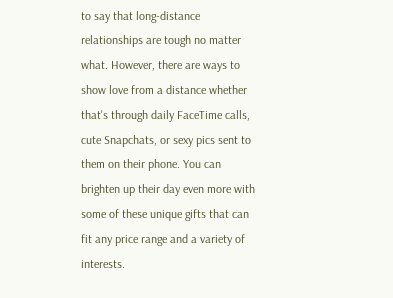to say that long-distance relationships are tough no matter what. However, there are ways to show love from a distance whether that's through daily FaceTime calls, cute Snapchats, or sexy pics sent to them on their phone. You can brighten up their day even more with some of these unique gifts that can fit any price range and a variety of interests.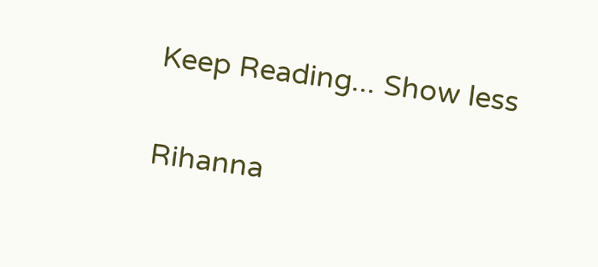Keep Reading... Show less

Rihanna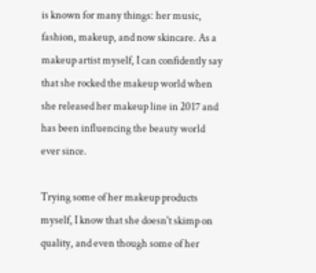is known for many things: her music, fashion, makeup, and now skincare. As a makeup artist myself, I can confidently say that she rocked the makeup world when she released her makeup line in 2017 and has been influencing the beauty world ever since.

Trying some of her makeup products myself, I know that she doesn't skimp on quality, and even though some of her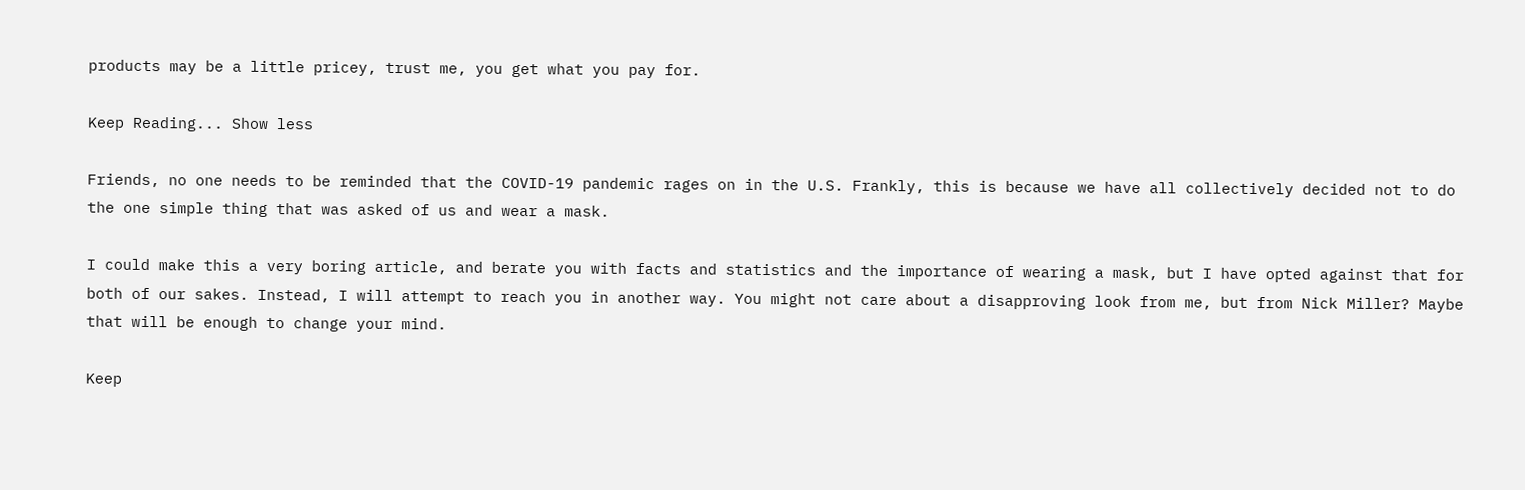products may be a little pricey, trust me, you get what you pay for.

Keep Reading... Show less

Friends, no one needs to be reminded that the COVID-19 pandemic rages on in the U.S. Frankly, this is because we have all collectively decided not to do the one simple thing that was asked of us and wear a mask.

I could make this a very boring article, and berate you with facts and statistics and the importance of wearing a mask, but I have opted against that for both of our sakes. Instead, I will attempt to reach you in another way. You might not care about a disapproving look from me, but from Nick Miller? Maybe that will be enough to change your mind.

Keep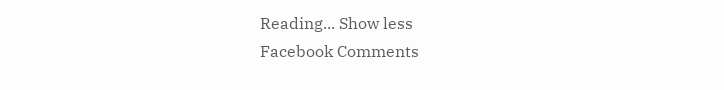Reading... Show less
Facebook Comments